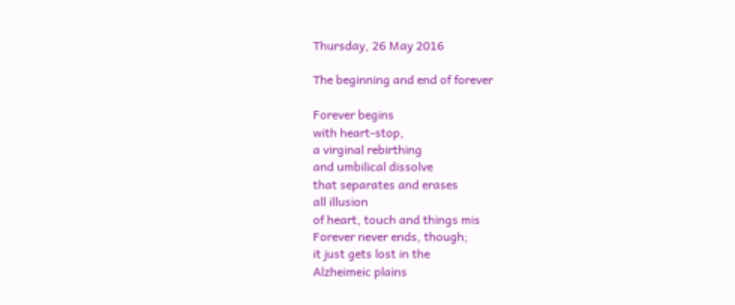Thursday, 26 May 2016

The beginning and end of forever

Forever begins
with heart-stop,
a virginal rebirthing
and umbilical dissolve
that separates and erases
all illusion
of heart, touch and things mis
Forever never ends, though;
it just gets lost in the
Alzheimeic plains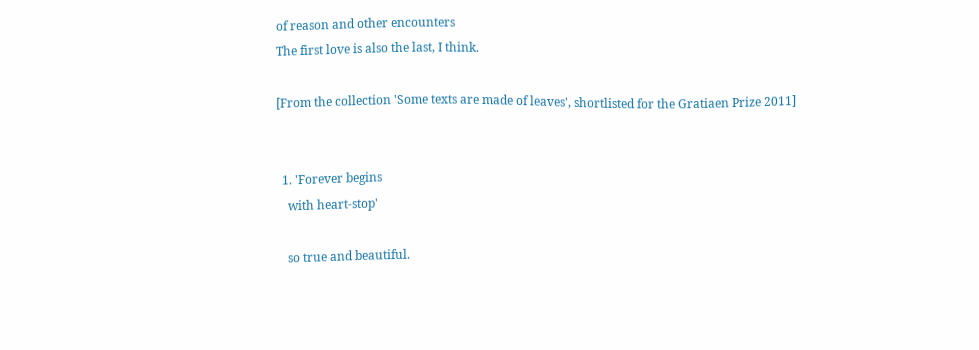of reason and other encounters
The first love is also the last, I think.

[From the collection 'Some texts are made of leaves', shortlisted for the Gratiaen Prize 2011]


  1. 'Forever begins
    with heart-stop'

    so true and beautiful.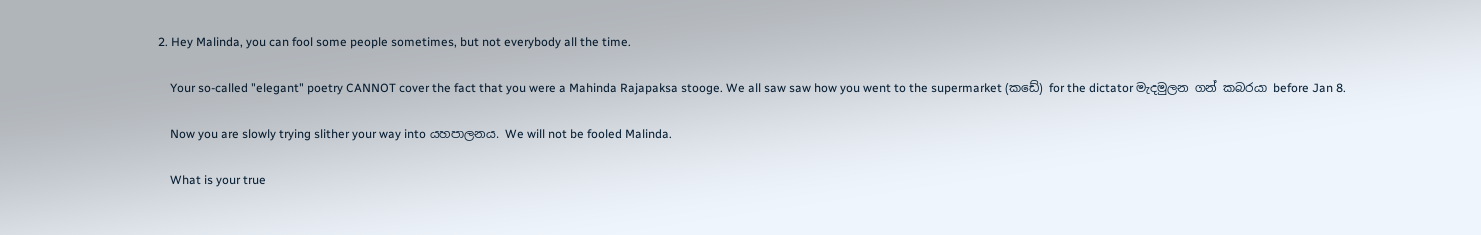2. Hey Malinda, you can fool some people sometimes, but not everybody all the time.

    Your so-called "elegant" poetry CANNOT cover the fact that you were a Mahinda Rajapaksa stooge. We all saw saw how you went to the supermarket (කඩේ) for the dictator මැදමුලන ගන් කබරයා before Jan 8.

    Now you are slowly trying slither your way into යහපාලනය. We will not be fooled Malinda.

    What is your true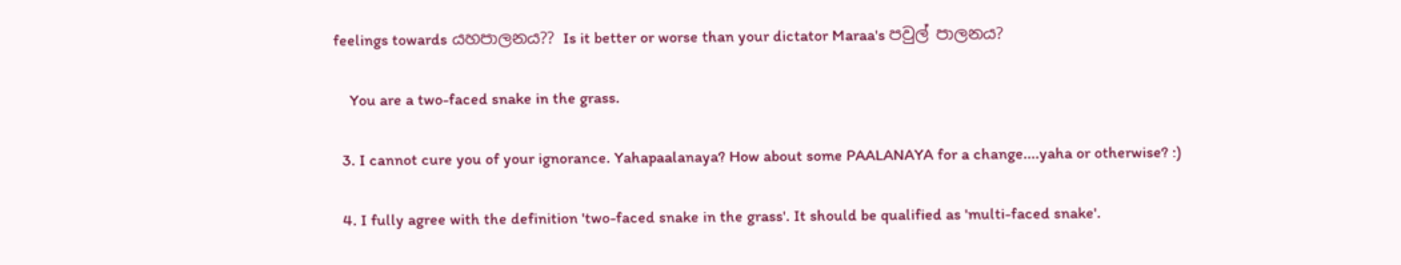feelings towards යහපාලනය?? Is it better or worse than your dictator Maraa's පවුල් පාලනය?

    You are a two-faced snake in the grass.

  3. I cannot cure you of your ignorance. Yahapaalanaya? How about some PAALANAYA for a change....yaha or otherwise? :)

  4. I fully agree with the definition 'two-faced snake in the grass'. It should be qualified as 'multi-faced snake'.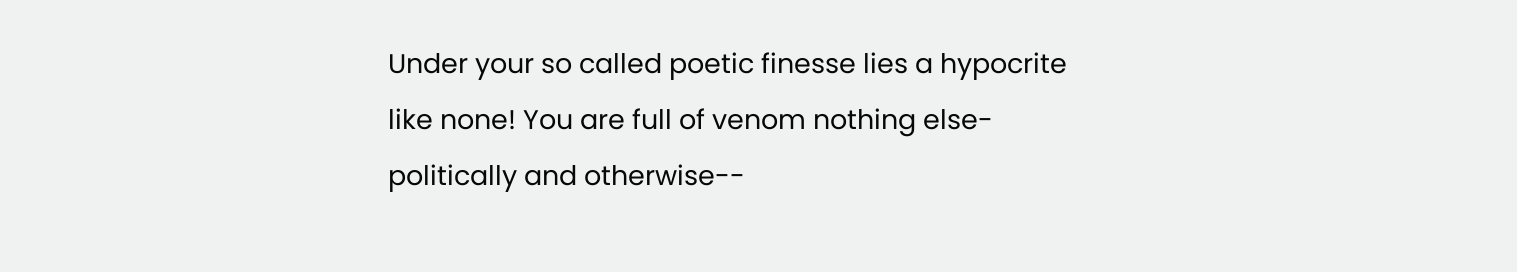Under your so called poetic finesse lies a hypocrite like none! You are full of venom nothing else- politically and otherwise--